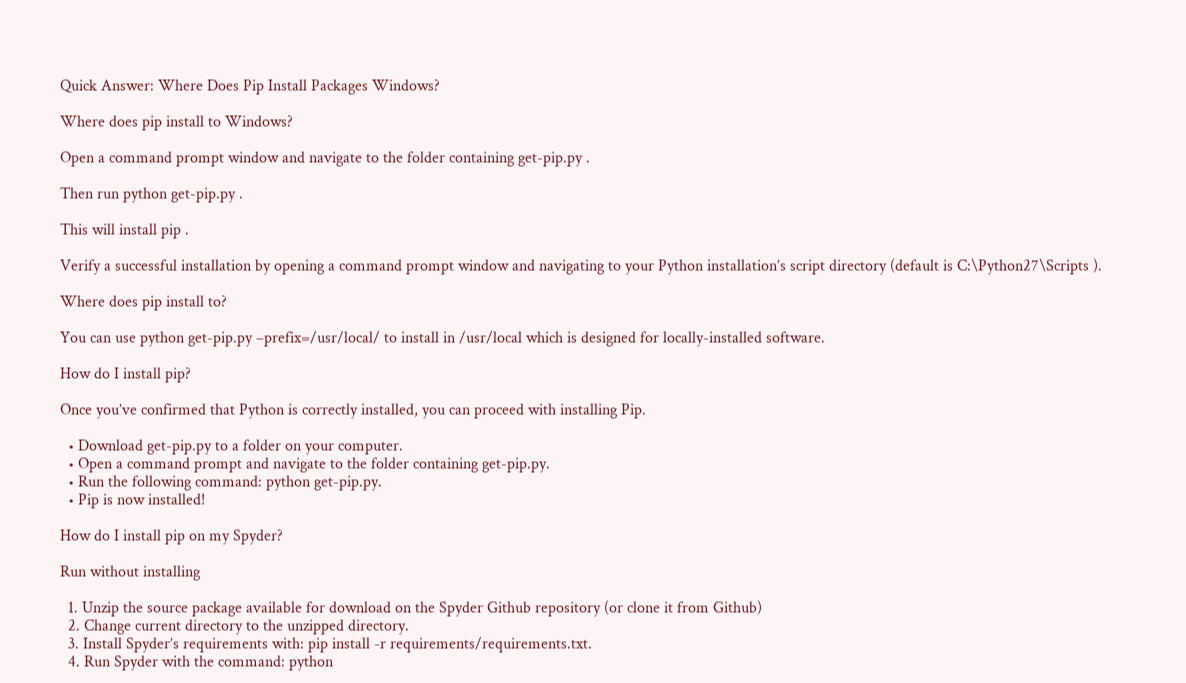Quick Answer: Where Does Pip Install Packages Windows?

Where does pip install to Windows?

Open a command prompt window and navigate to the folder containing get-pip.py .

Then run python get-pip.py .

This will install pip .

Verify a successful installation by opening a command prompt window and navigating to your Python installation’s script directory (default is C:\Python27\Scripts ).

Where does pip install to?

You can use python get-pip.py –prefix=/usr/local/ to install in /usr/local which is designed for locally-installed software.

How do I install pip?

Once you’ve confirmed that Python is correctly installed, you can proceed with installing Pip.

  • Download get-pip.py to a folder on your computer.
  • Open a command prompt and navigate to the folder containing get-pip.py.
  • Run the following command: python get-pip.py.
  • Pip is now installed!

How do I install pip on my Spyder?

Run without installing

  1. Unzip the source package available for download on the Spyder Github repository (or clone it from Github)
  2. Change current directory to the unzipped directory.
  3. Install Spyder’s requirements with: pip install -r requirements/requirements.txt.
  4. Run Spyder with the command: python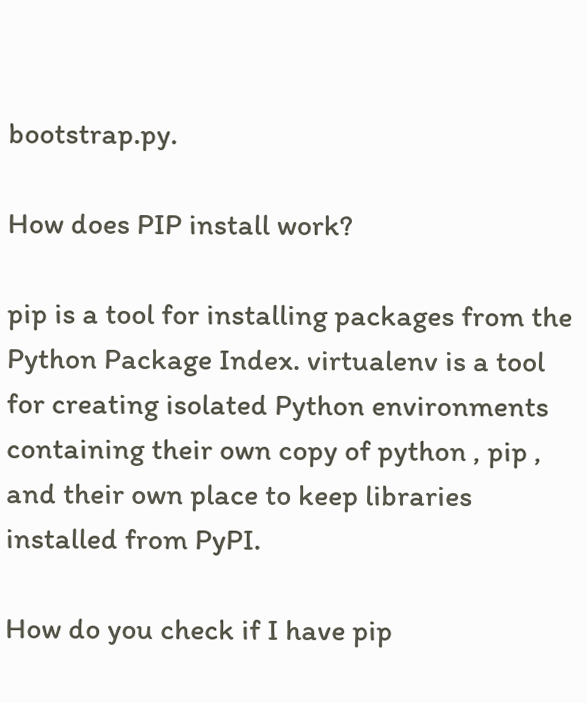bootstrap.py.

How does PIP install work?

pip is a tool for installing packages from the Python Package Index. virtualenv is a tool for creating isolated Python environments containing their own copy of python , pip , and their own place to keep libraries installed from PyPI.

How do you check if I have pip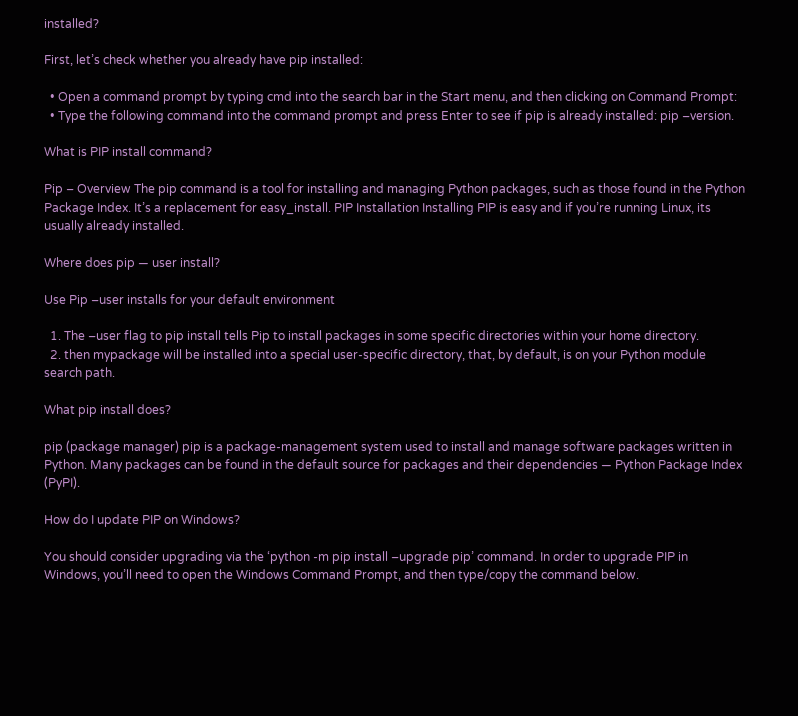installed?

First, let’s check whether you already have pip installed:

  • Open a command prompt by typing cmd into the search bar in the Start menu, and then clicking on Command Prompt:
  • Type the following command into the command prompt and press Enter to see if pip is already installed: pip –version.

What is PIP install command?

Pip – Overview The pip command is a tool for installing and managing Python packages, such as those found in the Python Package Index. It’s a replacement for easy_install. PIP Installation Installing PIP is easy and if you’re running Linux, its usually already installed.

Where does pip — user install?

Use Pip –user installs for your default environment

  1. The –user flag to pip install tells Pip to install packages in some specific directories within your home directory.
  2. then mypackage will be installed into a special user-specific directory, that, by default, is on your Python module search path.

What pip install does?

pip (package manager) pip is a package-management system used to install and manage software packages written in Python. Many packages can be found in the default source for packages and their dependencies — Python Package Index (PyPI).

How do I update PIP on Windows?

You should consider upgrading via the ‘python -m pip install –upgrade pip’ command. In order to upgrade PIP in Windows, you’ll need to open the Windows Command Prompt, and then type/copy the command below.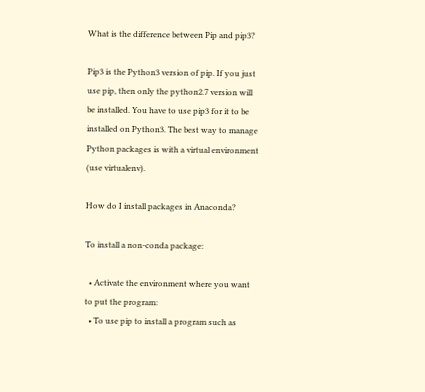What is the difference between Pip and pip3?

Pip3 is the Python3 version of pip. If you just use pip, then only the python2.7 version will be installed. You have to use pip3 for it to be installed on Python3. The best way to manage Python packages is with a virtual environment (use virtualenv).

How do I install packages in Anaconda?

To install a non-conda package:

  • Activate the environment where you want to put the program:
  • To use pip to install a program such as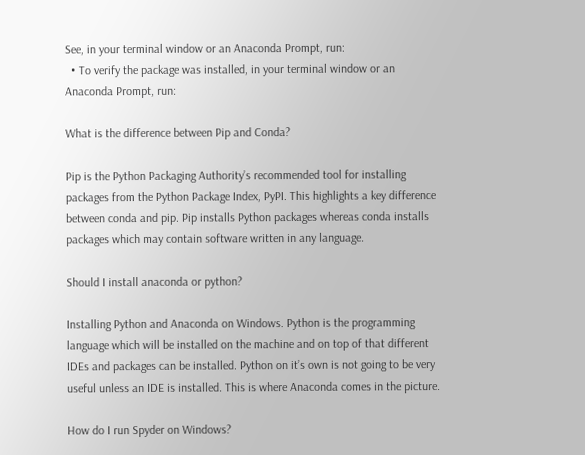See, in your terminal window or an Anaconda Prompt, run:
  • To verify the package was installed, in your terminal window or an Anaconda Prompt, run:

What is the difference between Pip and Conda?

Pip is the Python Packaging Authority’s recommended tool for installing packages from the Python Package Index, PyPI. This highlights a key difference between conda and pip. Pip installs Python packages whereas conda installs packages which may contain software written in any language.

Should I install anaconda or python?

Installing Python and Anaconda on Windows. Python is the programming language which will be installed on the machine and on top of that different IDEs and packages can be installed. Python on it’s own is not going to be very useful unless an IDE is installed. This is where Anaconda comes in the picture.

How do I run Spyder on Windows?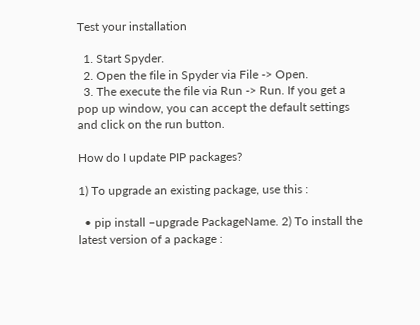Test your installation

  1. Start Spyder.
  2. Open the file in Spyder via File -> Open.
  3. The execute the file via Run -> Run. If you get a pop up window, you can accept the default settings and click on the run button.

How do I update PIP packages?

1) To upgrade an existing package, use this :

  • pip install –upgrade PackageName. 2) To install the latest version of a package :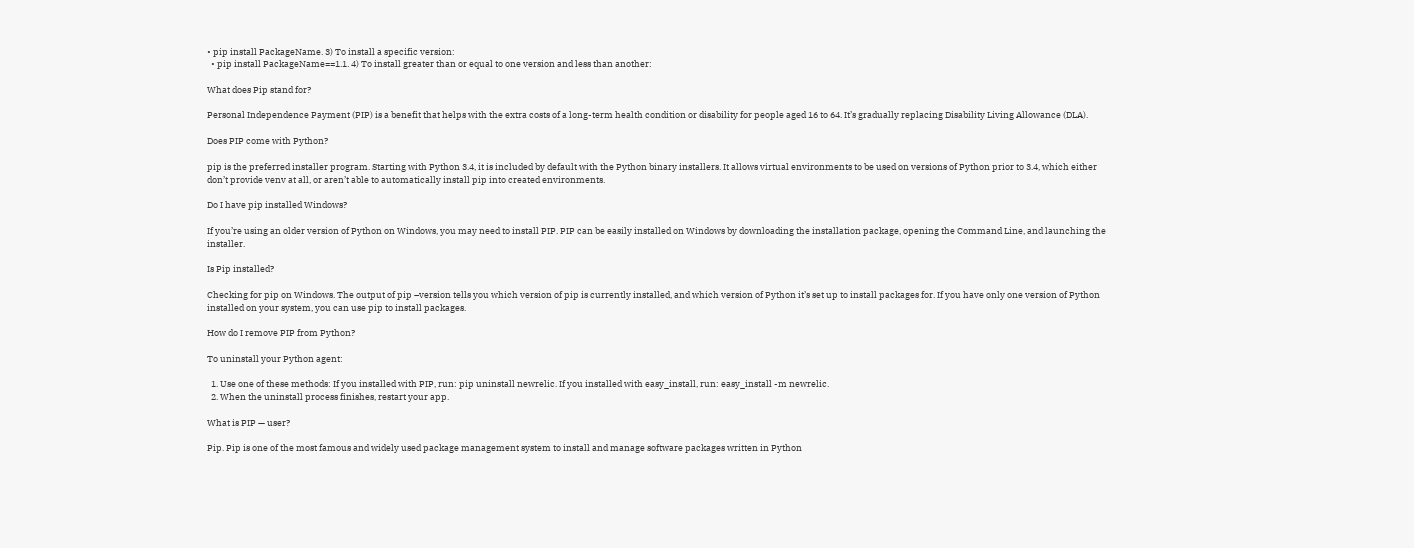• pip install PackageName. 3) To install a specific version:
  • pip install PackageName==1.1. 4) To install greater than or equal to one version and less than another:

What does Pip stand for?

Personal Independence Payment (PIP) is a benefit that helps with the extra costs of a long-term health condition or disability for people aged 16 to 64. It’s gradually replacing Disability Living Allowance (DLA).

Does PIP come with Python?

pip is the preferred installer program. Starting with Python 3.4, it is included by default with the Python binary installers. It allows virtual environments to be used on versions of Python prior to 3.4, which either don’t provide venv at all, or aren’t able to automatically install pip into created environments.

Do I have pip installed Windows?

If you’re using an older version of Python on Windows, you may need to install PIP. PIP can be easily installed on Windows by downloading the installation package, opening the Command Line, and launching the installer.

Is Pip installed?

Checking for pip on Windows. The output of pip –version tells you which version of pip is currently installed, and which version of Python it’s set up to install packages for. If you have only one version of Python installed on your system, you can use pip to install packages.

How do I remove PIP from Python?

To uninstall your Python agent:

  1. Use one of these methods: If you installed with PIP, run: pip uninstall newrelic. If you installed with easy_install, run: easy_install -m newrelic.
  2. When the uninstall process finishes, restart your app.

What is PIP — user?

Pip. Pip is one of the most famous and widely used package management system to install and manage software packages written in Python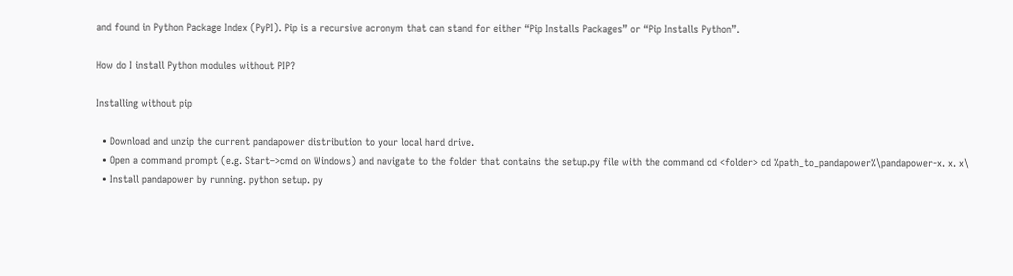and found in Python Package Index (PyPI). Pip is a recursive acronym that can stand for either “Pip Installs Packages” or “Pip Installs Python”.

How do I install Python modules without PIP?

Installing without pip

  • Download and unzip the current pandapower distribution to your local hard drive.
  • Open a command prompt (e.g. Start–>cmd on Windows) and navigate to the folder that contains the setup.py file with the command cd <folder> cd %path_to_pandapower%\pandapower-x. x. x\
  • Install pandapower by running. python setup. py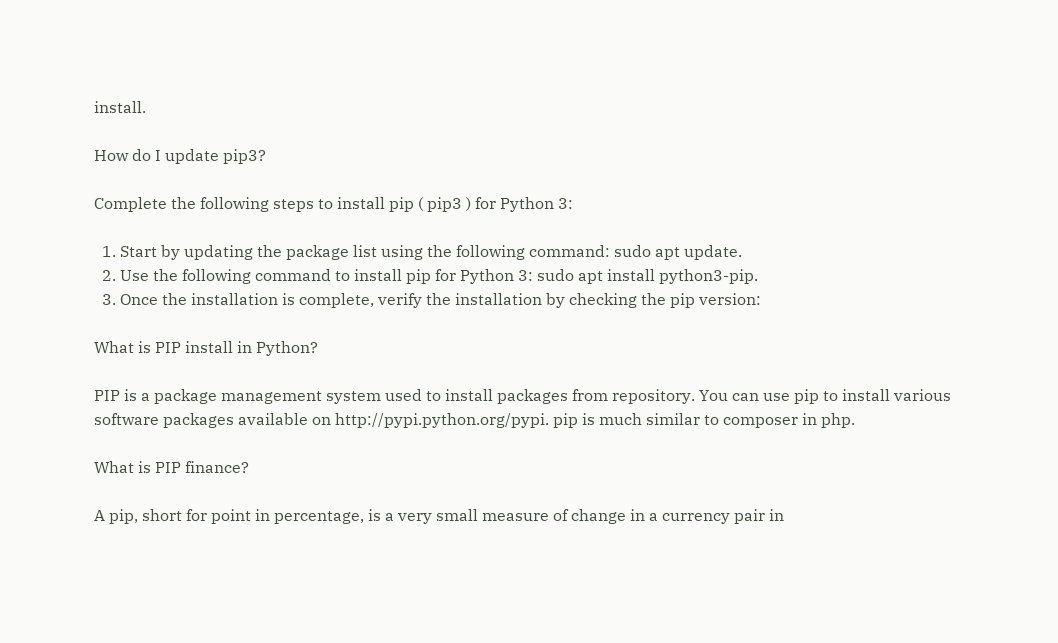install.

How do I update pip3?

Complete the following steps to install pip ( pip3 ) for Python 3:

  1. Start by updating the package list using the following command: sudo apt update.
  2. Use the following command to install pip for Python 3: sudo apt install python3-pip.
  3. Once the installation is complete, verify the installation by checking the pip version:

What is PIP install in Python?

PIP is a package management system used to install packages from repository. You can use pip to install various software packages available on http://pypi.python.org/pypi. pip is much similar to composer in php.

What is PIP finance?

A pip, short for point in percentage, is a very small measure of change in a currency pair in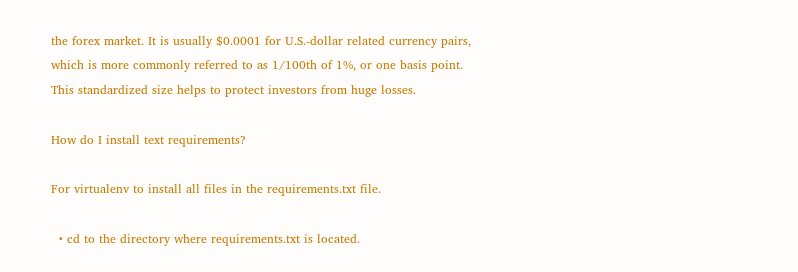the forex market. It is usually $0.0001 for U.S.-dollar related currency pairs, which is more commonly referred to as 1/100th of 1%, or one basis point. This standardized size helps to protect investors from huge losses.

How do I install text requirements?

For virtualenv to install all files in the requirements.txt file.

  • cd to the directory where requirements.txt is located.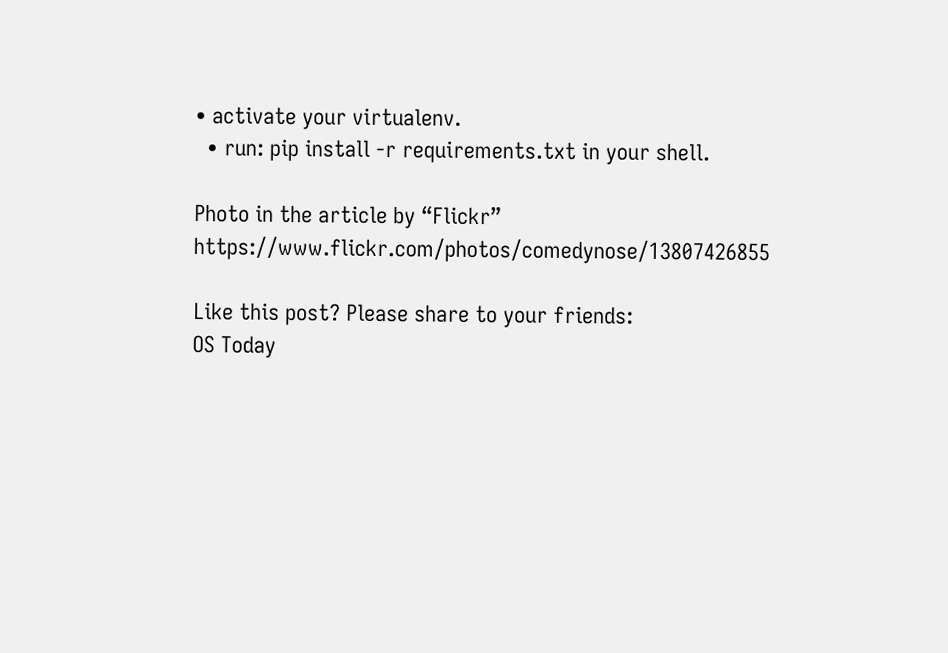• activate your virtualenv.
  • run: pip install -r requirements.txt in your shell.

Photo in the article by “Flickr” https://www.flickr.com/photos/comedynose/13807426855

Like this post? Please share to your friends:
OS Today